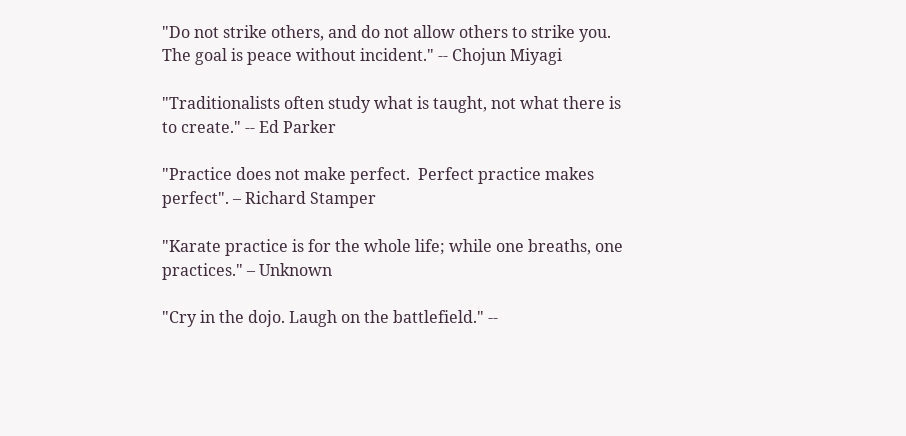"Do not strike others, and do not allow others to strike you. The goal is peace without incident." -- Chojun Miyagi

"Traditionalists often study what is taught, not what there is to create." -- Ed Parker

"Practice does not make perfect.  Perfect practice makes perfect". – Richard Stamper

"Karate practice is for the whole life; while one breaths, one practices." – Unknown

"Cry in the dojo. Laugh on the battlefield." --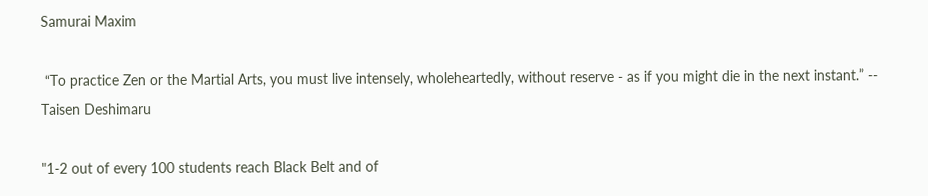Samurai Maxim

 “To practice Zen or the Martial Arts, you must live intensely, wholeheartedly, without reserve - as if you might die in the next instant.” -- Taisen Deshimaru

"1-2 out of every 100 students reach Black Belt and of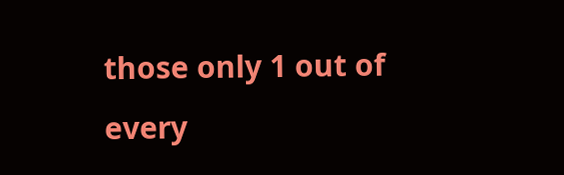those only 1 out of every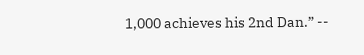1,000 achieves his 2nd Dan.” --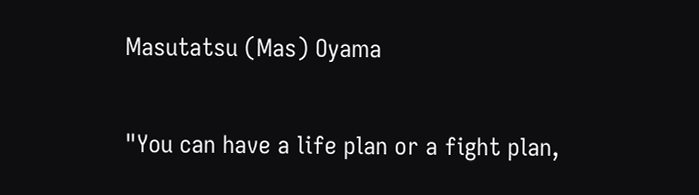Masutatsu (Mas) Oyama

"You can have a life plan or a fight plan,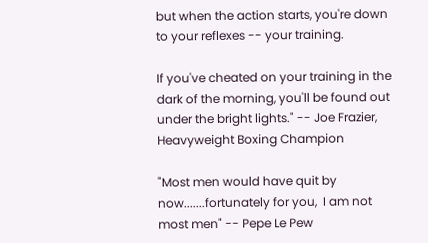but when the action starts, you're down to your reflexes -- your training.

If you've cheated on your training in the dark of the morning, you'll be found out under the bright lights." -- Joe Frazier, Heavyweight Boxing Champion

"Most men would have quit by now.......fortunately for you,  I am not most men" -- Pepe Le Pew